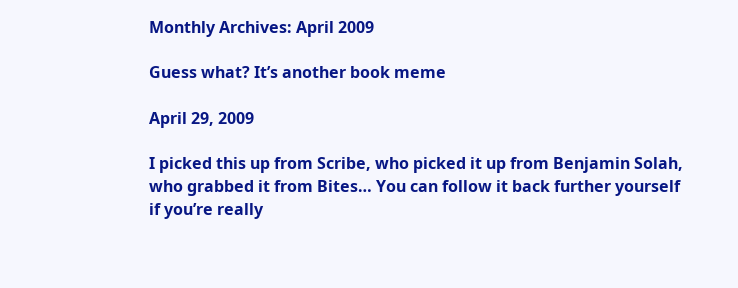Monthly Archives: April 2009

Guess what? It’s another book meme

April 29, 2009

I picked this up from Scribe, who picked it up from Benjamin Solah, who grabbed it from Bites… You can follow it back further yourself if you’re really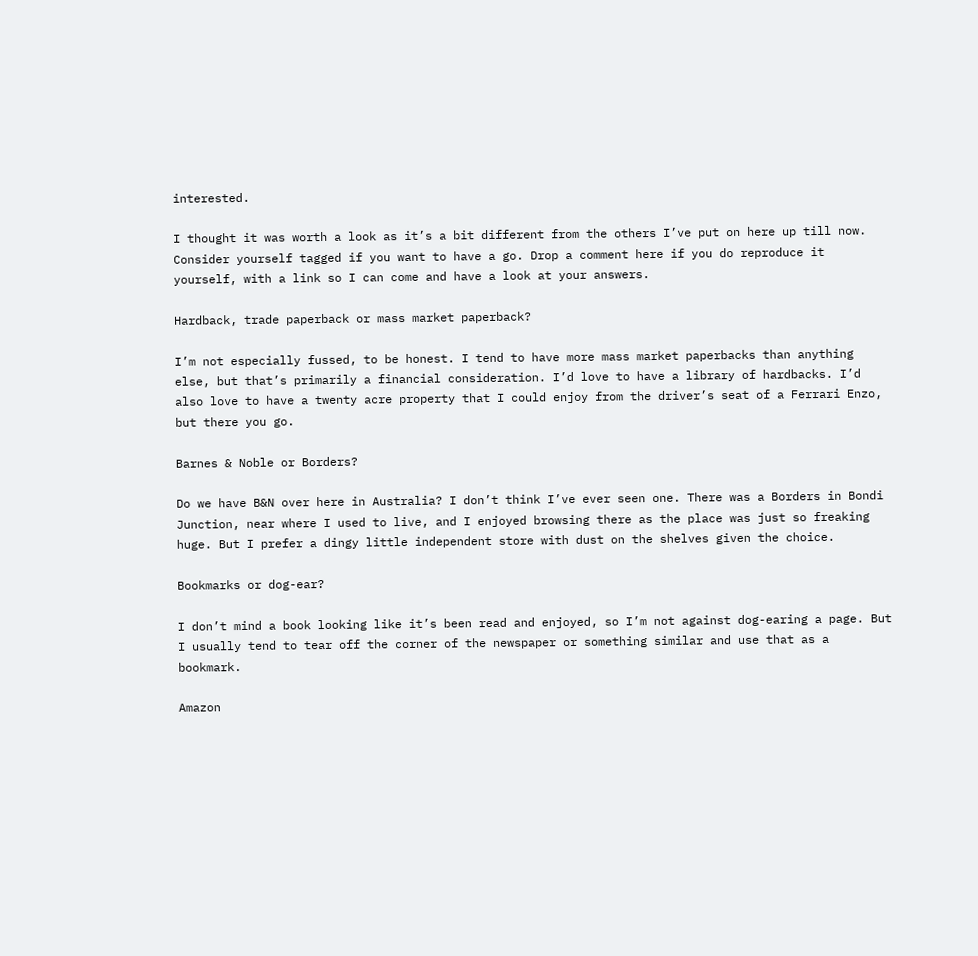interested.

I thought it was worth a look as it’s a bit different from the others I’ve put on here up till now. Consider yourself tagged if you want to have a go. Drop a comment here if you do reproduce it yourself, with a link so I can come and have a look at your answers.

Hardback, trade paperback or mass market paperback?

I’m not especially fussed, to be honest. I tend to have more mass market paperbacks than anything else, but that’s primarily a financial consideration. I’d love to have a library of hardbacks. I’d also love to have a twenty acre property that I could enjoy from the driver’s seat of a Ferrari Enzo, but there you go.

Barnes & Noble or Borders?

Do we have B&N over here in Australia? I don’t think I’ve ever seen one. There was a Borders in Bondi Junction, near where I used to live, and I enjoyed browsing there as the place was just so freaking huge. But I prefer a dingy little independent store with dust on the shelves given the choice.

Bookmarks or dog-ear?

I don’t mind a book looking like it’s been read and enjoyed, so I’m not against dog-earing a page. But I usually tend to tear off the corner of the newspaper or something similar and use that as a bookmark.

Amazon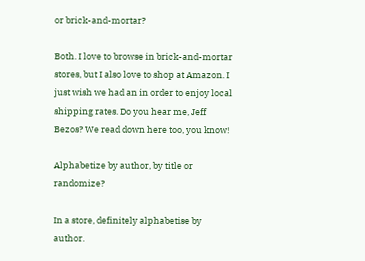or brick-and-mortar?

Both. I love to browse in brick-and-mortar stores, but I also love to shop at Amazon. I just wish we had an in order to enjoy local shipping rates. Do you hear me, Jeff Bezos? We read down here too, you know!

Alphabetize by author, by title or randomize?

In a store, definitely alphabetise by author.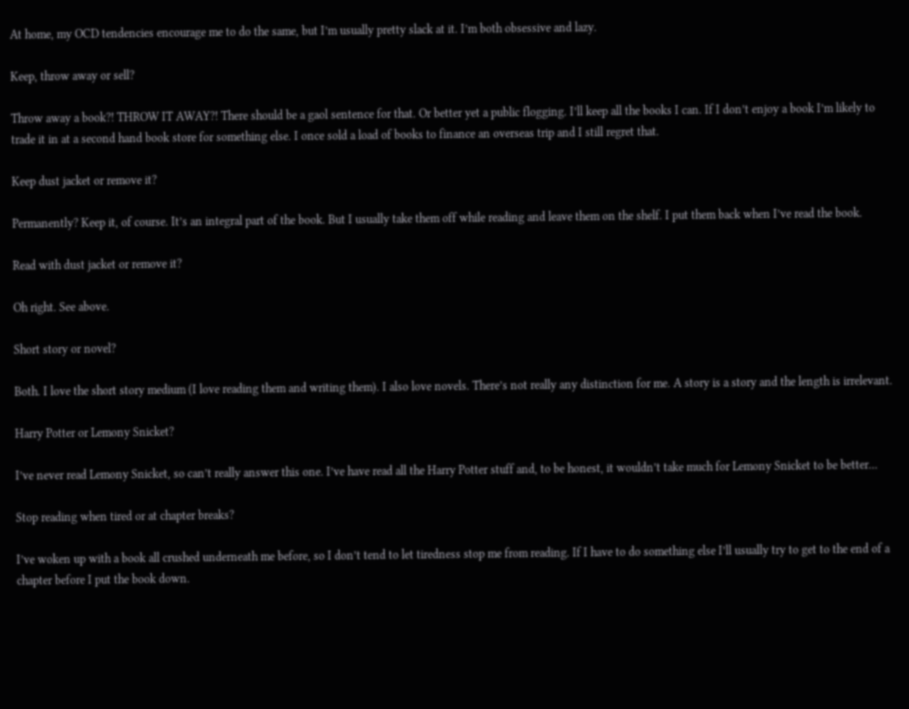At home, my OCD tendencies encourage me to do the same, but I’m usually pretty slack at it. I’m both obsessive and lazy.

Keep, throw away or sell?

Throw away a book?! THROW IT AWAY?! There should be a gaol sentence for that. Or better yet a public flogging. I’ll keep all the books I can. If I don’t enjoy a book I’m likely to trade it in at a second hand book store for something else. I once sold a load of books to finance an overseas trip and I still regret that.

Keep dust jacket or remove it?

Permanently? Keep it, of course. It’s an integral part of the book. But I usually take them off while reading and leave them on the shelf. I put them back when I’ve read the book.

Read with dust jacket or remove it?

Oh right. See above.

Short story or novel?

Both. I love the short story medium (I love reading them and writing them). I also love novels. There’s not really any distinction for me. A story is a story and the length is irrelevant.

Harry Potter or Lemony Snicket?

I’ve never read Lemony Snicket, so can’t really answer this one. I’ve have read all the Harry Potter stuff and, to be honest, it wouldn’t take much for Lemony Snicket to be better…

Stop reading when tired or at chapter breaks?

I’ve woken up with a book all crushed underneath me before, so I don’t tend to let tiredness stop me from reading. If I have to do something else I’ll usually try to get to the end of a chapter before I put the book down.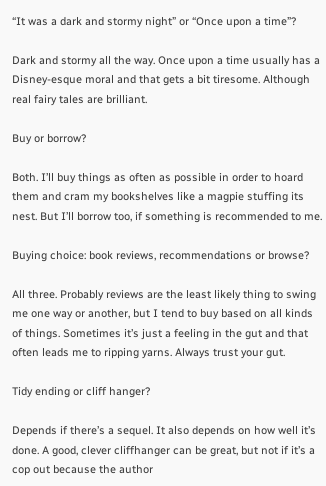“It was a dark and stormy night” or “Once upon a time”?

Dark and stormy all the way. Once upon a time usually has a Disney-esque moral and that gets a bit tiresome. Although real fairy tales are brilliant.

Buy or borrow?

Both. I’ll buy things as often as possible in order to hoard them and cram my bookshelves like a magpie stuffing its nest. But I’ll borrow too, if something is recommended to me.

Buying choice: book reviews, recommendations or browse?

All three. Probably reviews are the least likely thing to swing me one way or another, but I tend to buy based on all kinds of things. Sometimes it’s just a feeling in the gut and that often leads me to ripping yarns. Always trust your gut.

Tidy ending or cliff hanger?

Depends if there’s a sequel. It also depends on how well it’s done. A good, clever cliffhanger can be great, but not if it’s a cop out because the author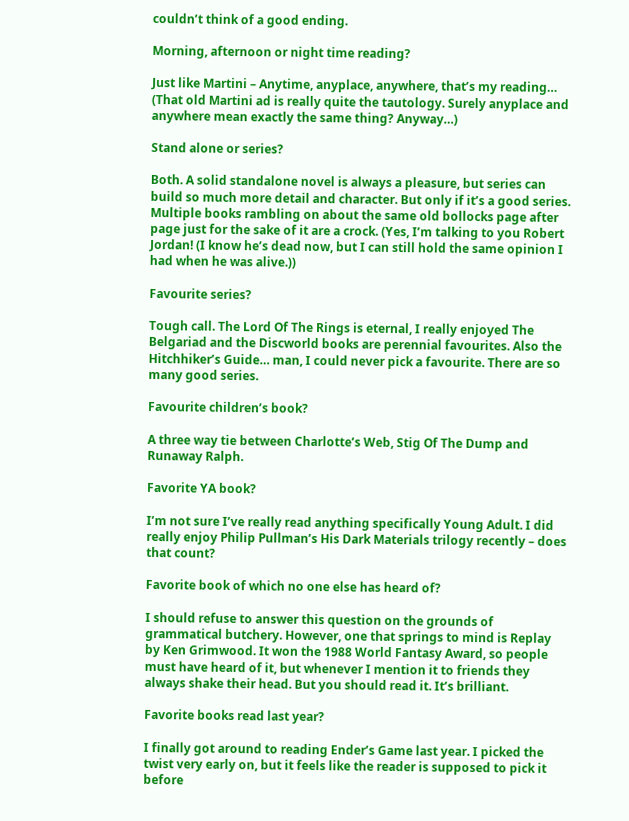couldn’t think of a good ending.

Morning, afternoon or night time reading?

Just like Martini – Anytime, anyplace, anywhere, that’s my reading… (That old Martini ad is really quite the tautology. Surely anyplace and anywhere mean exactly the same thing? Anyway…)

Stand alone or series?

Both. A solid standalone novel is always a pleasure, but series can build so much more detail and character. But only if it’s a good series. Multiple books rambling on about the same old bollocks page after page just for the sake of it are a crock. (Yes, I’m talking to you Robert Jordan! (I know he’s dead now, but I can still hold the same opinion I had when he was alive.))

Favourite series?

Tough call. The Lord Of The Rings is eternal, I really enjoyed The Belgariad and the Discworld books are perennial favourites. Also the Hitchhiker’s Guide… man, I could never pick a favourite. There are so many good series.

Favourite children’s book?

A three way tie between Charlotte’s Web, Stig Of The Dump and Runaway Ralph.

Favorite YA book?

I’m not sure I’ve really read anything specifically Young Adult. I did really enjoy Philip Pullman’s His Dark Materials trilogy recently – does that count?

Favorite book of which no one else has heard of?

I should refuse to answer this question on the grounds of grammatical butchery. However, one that springs to mind is Replay by Ken Grimwood. It won the 1988 World Fantasy Award, so people must have heard of it, but whenever I mention it to friends they always shake their head. But you should read it. It’s brilliant.

Favorite books read last year?

I finally got around to reading Ender’s Game last year. I picked the twist very early on, but it feels like the reader is supposed to pick it before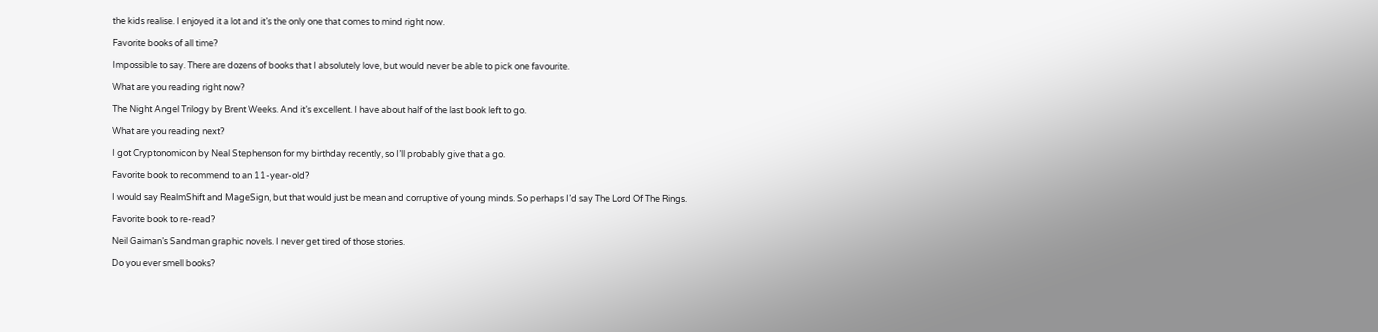the kids realise. I enjoyed it a lot and it’s the only one that comes to mind right now.

Favorite books of all time?

Impossible to say. There are dozens of books that I absolutely love, but would never be able to pick one favourite.

What are you reading right now?

The Night Angel Trilogy by Brent Weeks. And it’s excellent. I have about half of the last book left to go.

What are you reading next?

I got Cryptonomicon by Neal Stephenson for my birthday recently, so I’ll probably give that a go.

Favorite book to recommend to an 11-year-old?

I would say RealmShift and MageSign, but that would just be mean and corruptive of young minds. So perhaps I’d say The Lord Of The Rings.

Favorite book to re-read?

Neil Gaiman’s Sandman graphic novels. I never get tired of those stories.

Do you ever smell books?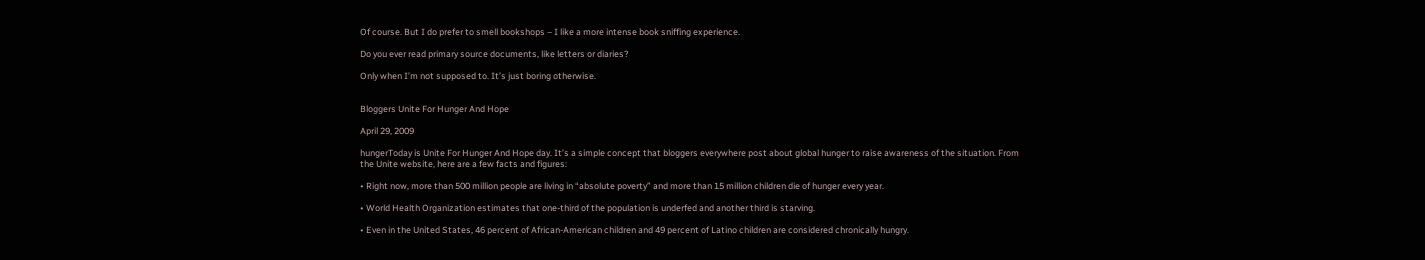Of course. But I do prefer to smell bookshops – I like a more intense book sniffing experience.

Do you ever read primary source documents, like letters or diaries?

Only when I’m not supposed to. It’s just boring otherwise.


Bloggers Unite For Hunger And Hope

April 29, 2009

hungerToday is Unite For Hunger And Hope day. It’s a simple concept that bloggers everywhere post about global hunger to raise awareness of the situation. From the Unite website, here are a few facts and figures:

• Right now, more than 500 million people are living in “absolute poverty” and more than 15 million children die of hunger every year.

• World Health Organization estimates that one-third of the population is underfed and another third is starving.

• Even in the United States, 46 percent of African-American children and 49 percent of Latino children are considered chronically hungry.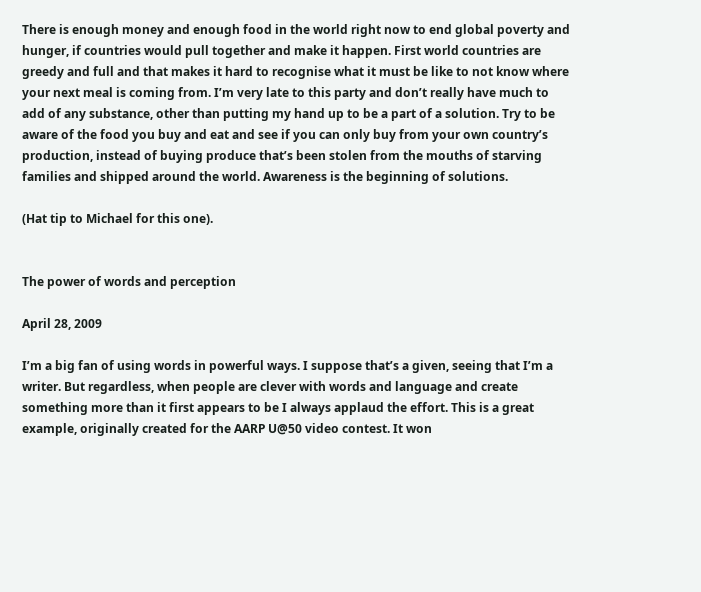There is enough money and enough food in the world right now to end global poverty and hunger, if countries would pull together and make it happen. First world countries are greedy and full and that makes it hard to recognise what it must be like to not know where your next meal is coming from. I’m very late to this party and don’t really have much to add of any substance, other than putting my hand up to be a part of a solution. Try to be aware of the food you buy and eat and see if you can only buy from your own country’s production, instead of buying produce that’s been stolen from the mouths of starving families and shipped around the world. Awareness is the beginning of solutions.

(Hat tip to Michael for this one).


The power of words and perception

April 28, 2009

I’m a big fan of using words in powerful ways. I suppose that’s a given, seeing that I’m a writer. But regardless, when people are clever with words and language and create something more than it first appears to be I always applaud the effort. This is a great example, originally created for the AARP U@50 video contest. It won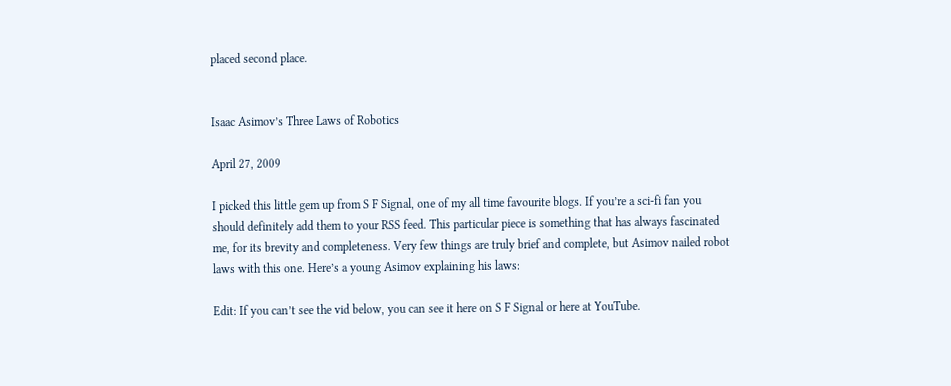placed second place.


Isaac Asimov’s Three Laws of Robotics

April 27, 2009

I picked this little gem up from S F Signal, one of my all time favourite blogs. If you’re a sci-fi fan you should definitely add them to your RSS feed. This particular piece is something that has always fascinated me, for its brevity and completeness. Very few things are truly brief and complete, but Asimov nailed robot laws with this one. Here’s a young Asimov explaining his laws:

Edit: If you can’t see the vid below, you can see it here on S F Signal or here at YouTube.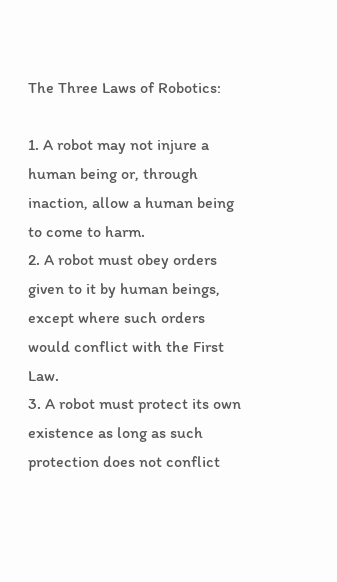The Three Laws of Robotics:

1. A robot may not injure a human being or, through inaction, allow a human being to come to harm.
2. A robot must obey orders given to it by human beings, except where such orders would conflict with the First Law.
3. A robot must protect its own existence as long as such protection does not conflict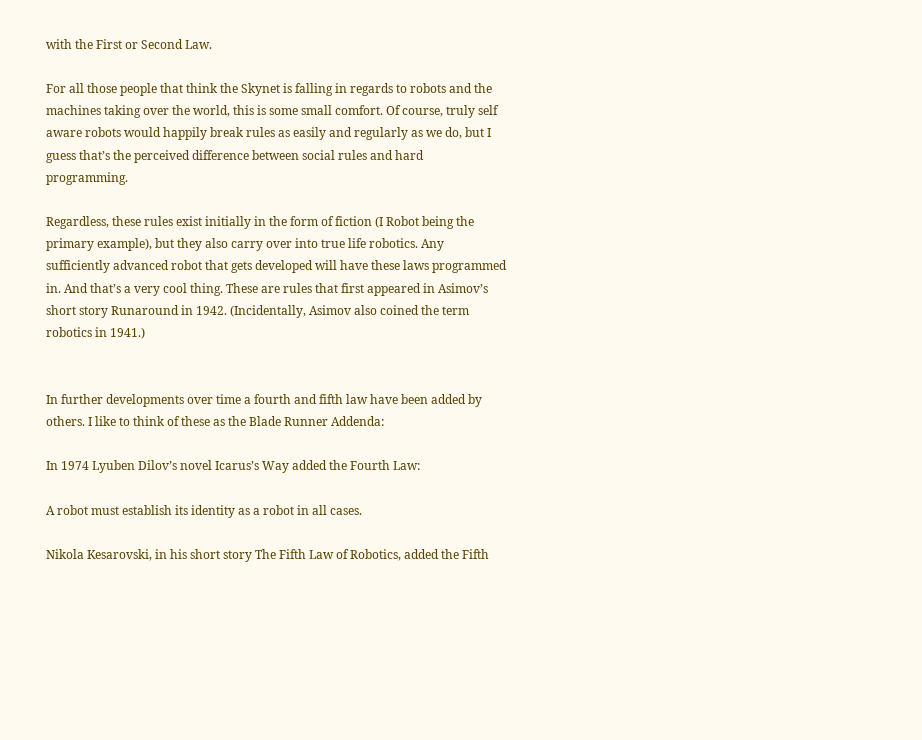with the First or Second Law.

For all those people that think the Skynet is falling in regards to robots and the machines taking over the world, this is some small comfort. Of course, truly self aware robots would happily break rules as easily and regularly as we do, but I guess that’s the perceived difference between social rules and hard programming.

Regardless, these rules exist initially in the form of fiction (I Robot being the primary example), but they also carry over into true life robotics. Any sufficiently advanced robot that gets developed will have these laws programmed in. And that’s a very cool thing. These are rules that first appeared in Asimov’s short story Runaround in 1942. (Incidentally, Asimov also coined the term robotics in 1941.)


In further developments over time a fourth and fifth law have been added by others. I like to think of these as the Blade Runner Addenda:

In 1974 Lyuben Dilov’s novel Icarus’s Way added the Fourth Law:

A robot must establish its identity as a robot in all cases.

Nikola Kesarovski, in his short story The Fifth Law of Robotics, added the Fifth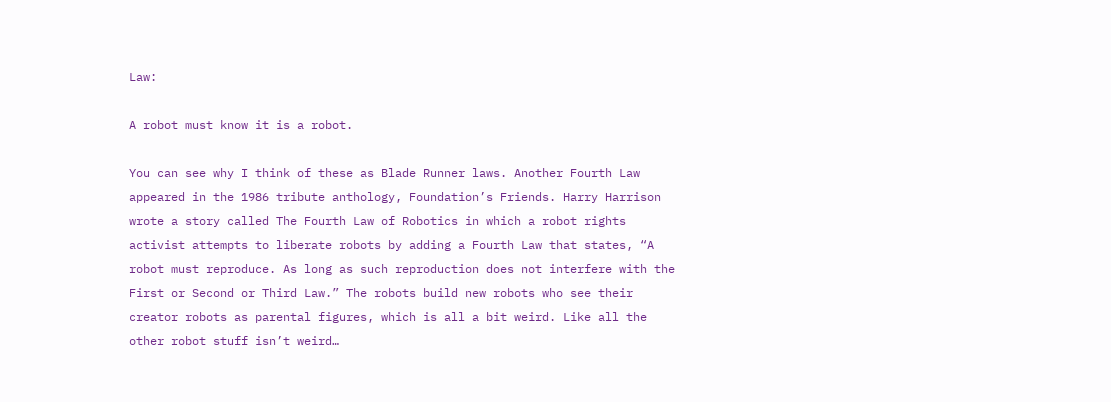Law:

A robot must know it is a robot.

You can see why I think of these as Blade Runner laws. Another Fourth Law appeared in the 1986 tribute anthology, Foundation’s Friends. Harry Harrison wrote a story called The Fourth Law of Robotics in which a robot rights activist attempts to liberate robots by adding a Fourth Law that states, “A robot must reproduce. As long as such reproduction does not interfere with the First or Second or Third Law.” The robots build new robots who see their creator robots as parental figures, which is all a bit weird. Like all the other robot stuff isn’t weird…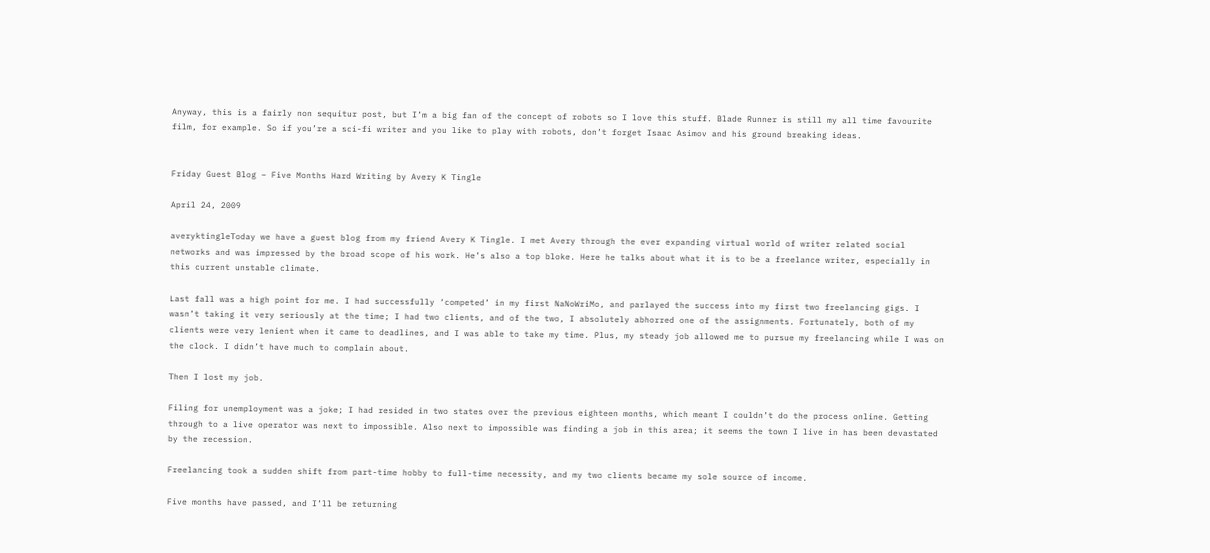Anyway, this is a fairly non sequitur post, but I’m a big fan of the concept of robots so I love this stuff. Blade Runner is still my all time favourite film, for example. So if you’re a sci-fi writer and you like to play with robots, don’t forget Isaac Asimov and his ground breaking ideas.


Friday Guest Blog – Five Months Hard Writing by Avery K Tingle

April 24, 2009

averyktingleToday we have a guest blog from my friend Avery K Tingle. I met Avery through the ever expanding virtual world of writer related social networks and was impressed by the broad scope of his work. He’s also a top bloke. Here he talks about what it is to be a freelance writer, especially in this current unstable climate.

Last fall was a high point for me. I had successfully ‘competed’ in my first NaNoWriMo, and parlayed the success into my first two freelancing gigs. I wasn’t taking it very seriously at the time; I had two clients, and of the two, I absolutely abhorred one of the assignments. Fortunately, both of my clients were very lenient when it came to deadlines, and I was able to take my time. Plus, my steady job allowed me to pursue my freelancing while I was on the clock. I didn’t have much to complain about.

Then I lost my job.

Filing for unemployment was a joke; I had resided in two states over the previous eighteen months, which meant I couldn’t do the process online. Getting through to a live operator was next to impossible. Also next to impossible was finding a job in this area; it seems the town I live in has been devastated by the recession.

Freelancing took a sudden shift from part-time hobby to full-time necessity, and my two clients became my sole source of income.

Five months have passed, and I’ll be returning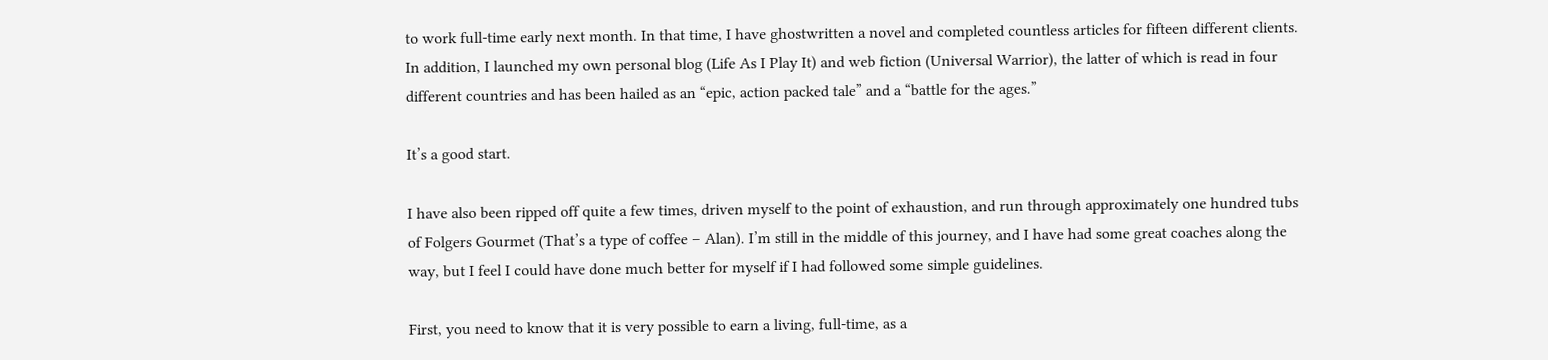to work full-time early next month. In that time, I have ghostwritten a novel and completed countless articles for fifteen different clients. In addition, I launched my own personal blog (Life As I Play It) and web fiction (Universal Warrior), the latter of which is read in four different countries and has been hailed as an “epic, action packed tale” and a “battle for the ages.”

It’s a good start.

I have also been ripped off quite a few times, driven myself to the point of exhaustion, and run through approximately one hundred tubs of Folgers Gourmet (That’s a type of coffee – Alan). I’m still in the middle of this journey, and I have had some great coaches along the way, but I feel I could have done much better for myself if I had followed some simple guidelines.

First, you need to know that it is very possible to earn a living, full-time, as a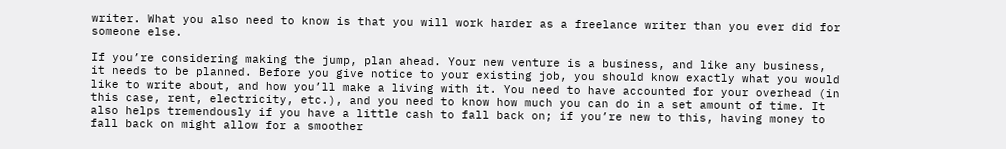writer. What you also need to know is that you will work harder as a freelance writer than you ever did for someone else.

If you’re considering making the jump, plan ahead. Your new venture is a business, and like any business, it needs to be planned. Before you give notice to your existing job, you should know exactly what you would like to write about, and how you’ll make a living with it. You need to have accounted for your overhead (in this case, rent, electricity, etc.), and you need to know how much you can do in a set amount of time. It also helps tremendously if you have a little cash to fall back on; if you’re new to this, having money to fall back on might allow for a smoother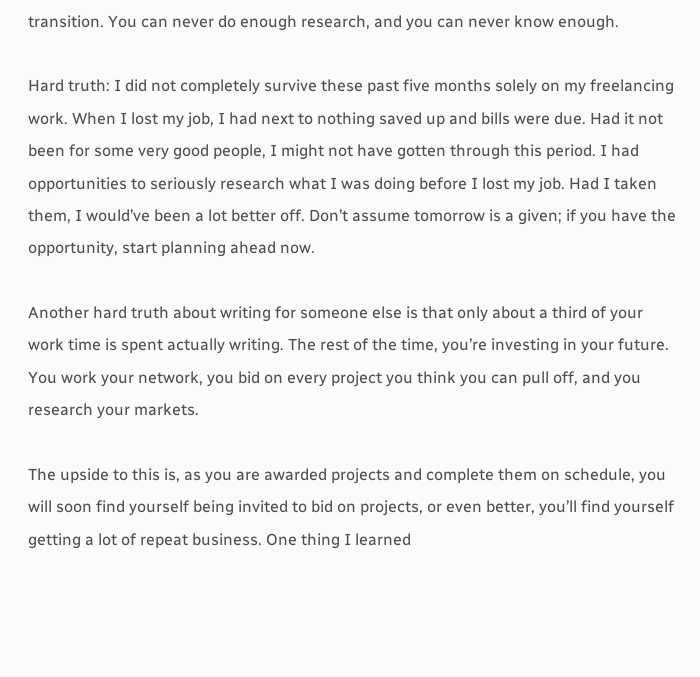transition. You can never do enough research, and you can never know enough.

Hard truth: I did not completely survive these past five months solely on my freelancing work. When I lost my job, I had next to nothing saved up and bills were due. Had it not been for some very good people, I might not have gotten through this period. I had opportunities to seriously research what I was doing before I lost my job. Had I taken them, I would’ve been a lot better off. Don’t assume tomorrow is a given; if you have the opportunity, start planning ahead now.

Another hard truth about writing for someone else is that only about a third of your work time is spent actually writing. The rest of the time, you’re investing in your future. You work your network, you bid on every project you think you can pull off, and you research your markets.

The upside to this is, as you are awarded projects and complete them on schedule, you will soon find yourself being invited to bid on projects, or even better, you’ll find yourself getting a lot of repeat business. One thing I learned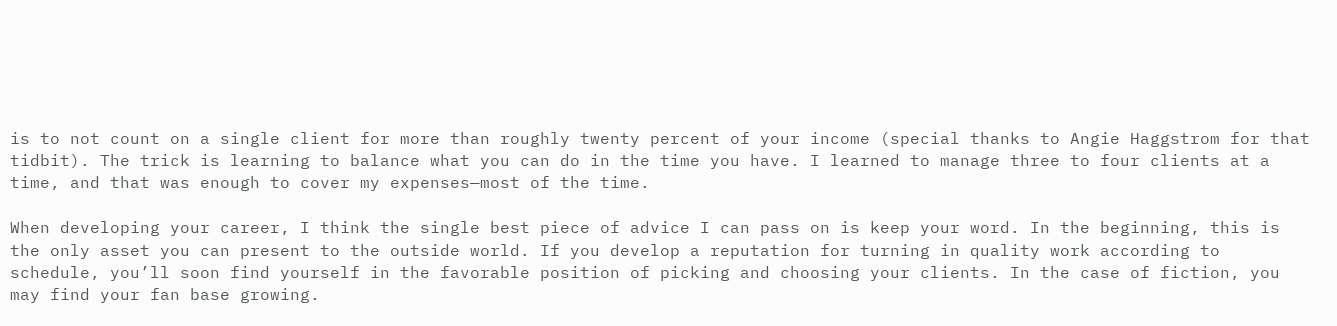is to not count on a single client for more than roughly twenty percent of your income (special thanks to Angie Haggstrom for that tidbit). The trick is learning to balance what you can do in the time you have. I learned to manage three to four clients at a time, and that was enough to cover my expenses—most of the time.

When developing your career, I think the single best piece of advice I can pass on is keep your word. In the beginning, this is the only asset you can present to the outside world. If you develop a reputation for turning in quality work according to schedule, you’ll soon find yourself in the favorable position of picking and choosing your clients. In the case of fiction, you may find your fan base growing.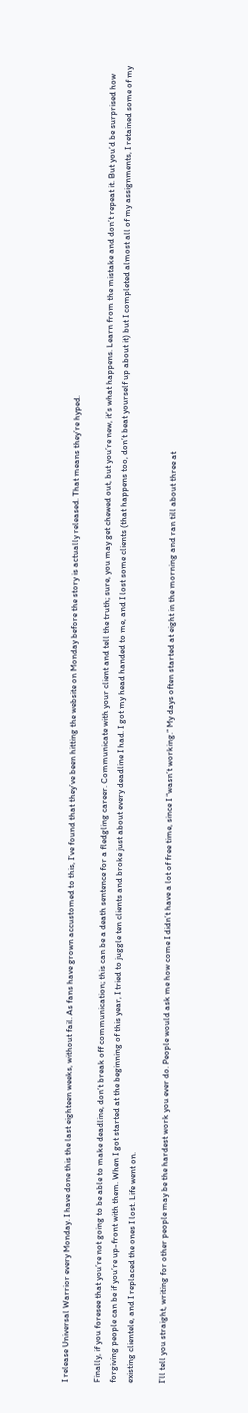I release Universal Warrior every Monday. I have done this the last eighteen weeks, without fail. As fans have grown accustomed to this, I’ve found that they’ve been hitting the website on Monday before the story is actually released. That means they’re hyped.

Finally, if you foresee that you’re not going to be able to make deadline, don’t break off communication; this can be a death sentence for a fledgling career. Communicate with your client and tell the truth; sure, you may get chewed out, but you’re new, it’s what happens. Learn from the mistake and don’t repeat it. But you’d be surprised how forgiving people can be if you’re up-front with them. When I got started at the beginning of this year, I tried to juggle ten clients and broke just about every deadline I had. I got my head handed to me, and I lost some clients (that happens too, don’t beat yourself up about it) but I completed almost all of my assignments, I retained some of my existing clientele, and I replaced the ones I lost. Life went on.

I’ll tell you straight, writing for other people may be the hardest work you ever do. People would ask me how come I didn’t have a lot of free time, since I “wasn’t working.” My days often started at eight in the morning and ran till about three at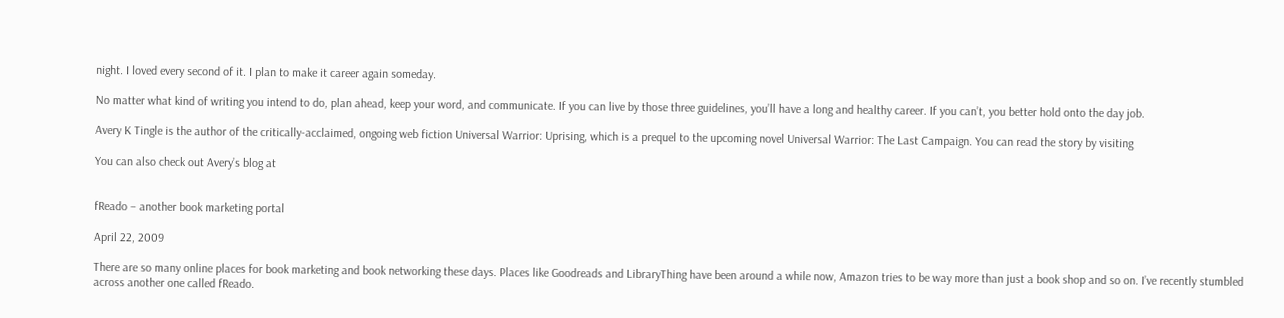night. I loved every second of it. I plan to make it career again someday.

No matter what kind of writing you intend to do, plan ahead, keep your word, and communicate. If you can live by those three guidelines, you’ll have a long and healthy career. If you can’t, you better hold onto the day job.

Avery K Tingle is the author of the critically-acclaimed, ongoing web fiction Universal Warrior: Uprising, which is a prequel to the upcoming novel Universal Warrior: The Last Campaign. You can read the story by visiting

You can also check out Avery’s blog at


fReado – another book marketing portal

April 22, 2009

There are so many online places for book marketing and book networking these days. Places like Goodreads and LibraryThing have been around a while now, Amazon tries to be way more than just a book shop and so on. I’ve recently stumbled across another one called fReado.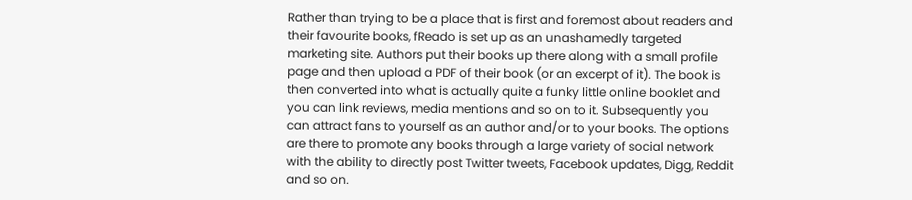Rather than trying to be a place that is first and foremost about readers and their favourite books, fReado is set up as an unashamedly targeted marketing site. Authors put their books up there along with a small profile page and then upload a PDF of their book (or an excerpt of it). The book is then converted into what is actually quite a funky little online booklet and you can link reviews, media mentions and so on to it. Subsequently you can attract fans to yourself as an author and/or to your books. The options are there to promote any books through a large variety of social network with the ability to directly post Twitter tweets, Facebook updates, Digg, Reddit and so on.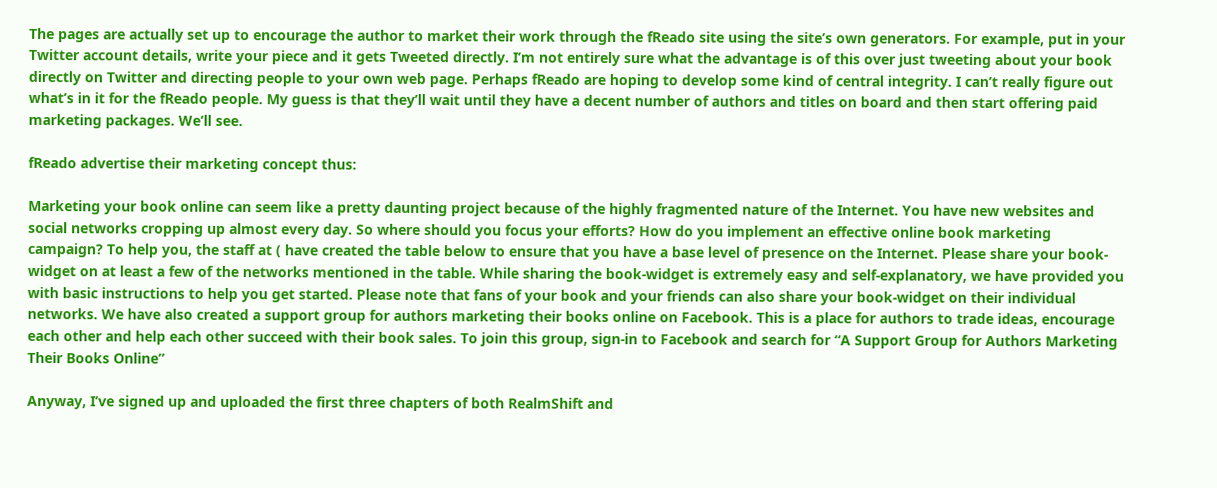The pages are actually set up to encourage the author to market their work through the fReado site using the site’s own generators. For example, put in your Twitter account details, write your piece and it gets Tweeted directly. I’m not entirely sure what the advantage is of this over just tweeting about your book directly on Twitter and directing people to your own web page. Perhaps fReado are hoping to develop some kind of central integrity. I can’t really figure out what’s in it for the fReado people. My guess is that they’ll wait until they have a decent number of authors and titles on board and then start offering paid marketing packages. We’ll see.

fReado advertise their marketing concept thus:

Marketing your book online can seem like a pretty daunting project because of the highly fragmented nature of the Internet. You have new websites and social networks cropping up almost every day. So where should you focus your efforts? How do you implement an effective online book marketing campaign? To help you, the staff at ( have created the table below to ensure that you have a base level of presence on the Internet. Please share your book-widget on at least a few of the networks mentioned in the table. While sharing the book-widget is extremely easy and self-explanatory, we have provided you with basic instructions to help you get started. Please note that fans of your book and your friends can also share your book-widget on their individual networks. We have also created a support group for authors marketing their books online on Facebook. This is a place for authors to trade ideas, encourage each other and help each other succeed with their book sales. To join this group, sign-in to Facebook and search for “A Support Group for Authors Marketing Their Books Online”

Anyway, I’ve signed up and uploaded the first three chapters of both RealmShift and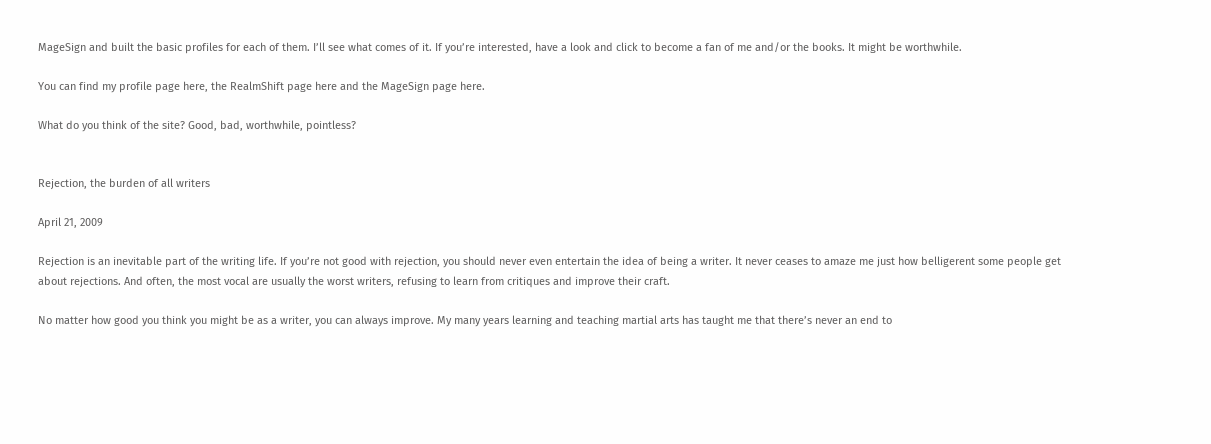MageSign and built the basic profiles for each of them. I’ll see what comes of it. If you’re interested, have a look and click to become a fan of me and/or the books. It might be worthwhile.

You can find my profile page here, the RealmShift page here and the MageSign page here.

What do you think of the site? Good, bad, worthwhile, pointless?


Rejection, the burden of all writers

April 21, 2009

Rejection is an inevitable part of the writing life. If you’re not good with rejection, you should never even entertain the idea of being a writer. It never ceases to amaze me just how belligerent some people get about rejections. And often, the most vocal are usually the worst writers, refusing to learn from critiques and improve their craft.

No matter how good you think you might be as a writer, you can always improve. My many years learning and teaching martial arts has taught me that there’s never an end to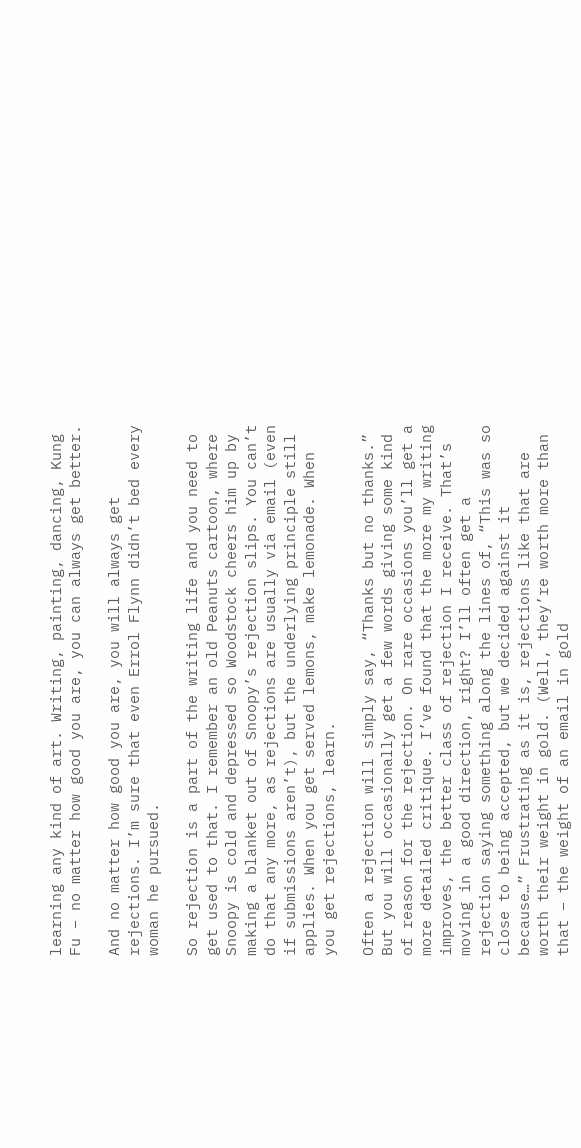learning any kind of art. Writing, painting, dancing, Kung Fu – no matter how good you are, you can always get better.

And no matter how good you are, you will always get rejections. I’m sure that even Errol Flynn didn’t bed every woman he pursued.

So rejection is a part of the writing life and you need to get used to that. I remember an old Peanuts cartoon, where Snoopy is cold and depressed so Woodstock cheers him up by making a blanket out of Snoopy’s rejection slips. You can’t do that any more, as rejections are usually via email (even if submissions aren’t), but the underlying principle still applies. When you get served lemons, make lemonade. When you get rejections, learn.

Often a rejection will simply say, “Thanks but no thanks.” But you will occasionally get a few words giving some kind of reason for the rejection. On rare occasions you’ll get a more detailed critique. I’ve found that the more my writing improves, the better class of rejection I receive. That’s moving in a good direction, right? I’ll often get a rejection saying something along the lines of, “This was so close to being accepted, but we decided against it because…” Frustrating as it is, rejections like that are worth their weight in gold. (Well, they’re worth more than that – the weight of an email in gold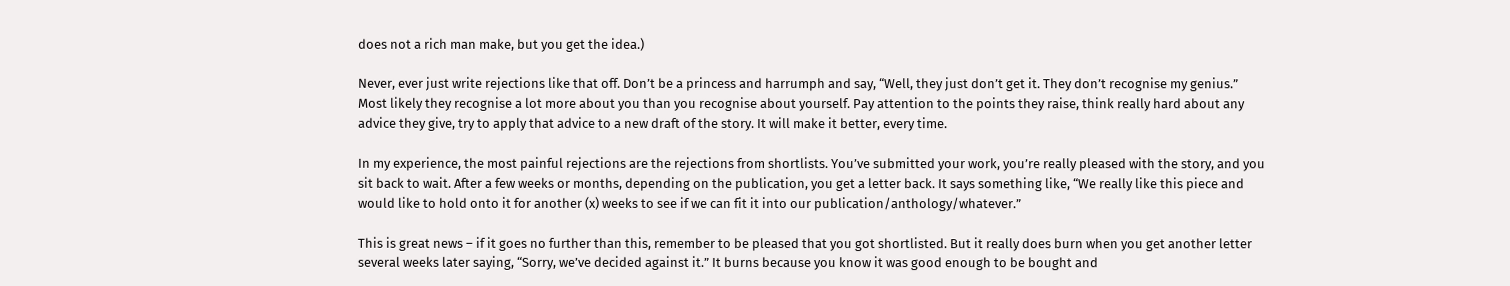does not a rich man make, but you get the idea.)

Never, ever just write rejections like that off. Don’t be a princess and harrumph and say, “Well, they just don’t get it. They don’t recognise my genius.” Most likely they recognise a lot more about you than you recognise about yourself. Pay attention to the points they raise, think really hard about any advice they give, try to apply that advice to a new draft of the story. It will make it better, every time.

In my experience, the most painful rejections are the rejections from shortlists. You’ve submitted your work, you’re really pleased with the story, and you sit back to wait. After a few weeks or months, depending on the publication, you get a letter back. It says something like, “We really like this piece and would like to hold onto it for another (x) weeks to see if we can fit it into our publication/anthology/whatever.”

This is great news – if it goes no further than this, remember to be pleased that you got shortlisted. But it really does burn when you get another letter several weeks later saying, “Sorry, we’ve decided against it.” It burns because you know it was good enough to be bought and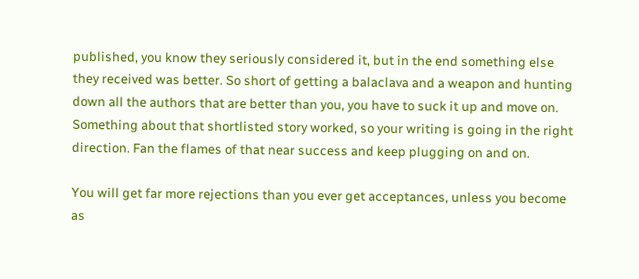published, you know they seriously considered it, but in the end something else they received was better. So short of getting a balaclava and a weapon and hunting down all the authors that are better than you, you have to suck it up and move on. Something about that shortlisted story worked, so your writing is going in the right direction. Fan the flames of that near success and keep plugging on and on.

You will get far more rejections than you ever get acceptances, unless you become as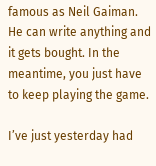famous as Neil Gaiman. He can write anything and it gets bought. In the meantime, you just have to keep playing the game.

I’ve just yesterday had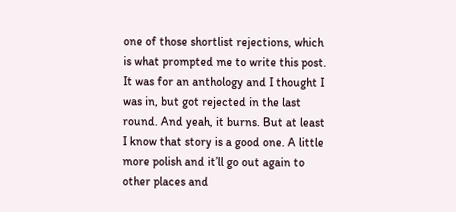one of those shortlist rejections, which is what prompted me to write this post. It was for an anthology and I thought I was in, but got rejected in the last round. And yeah, it burns. But at least I know that story is a good one. A little more polish and it’ll go out again to other places and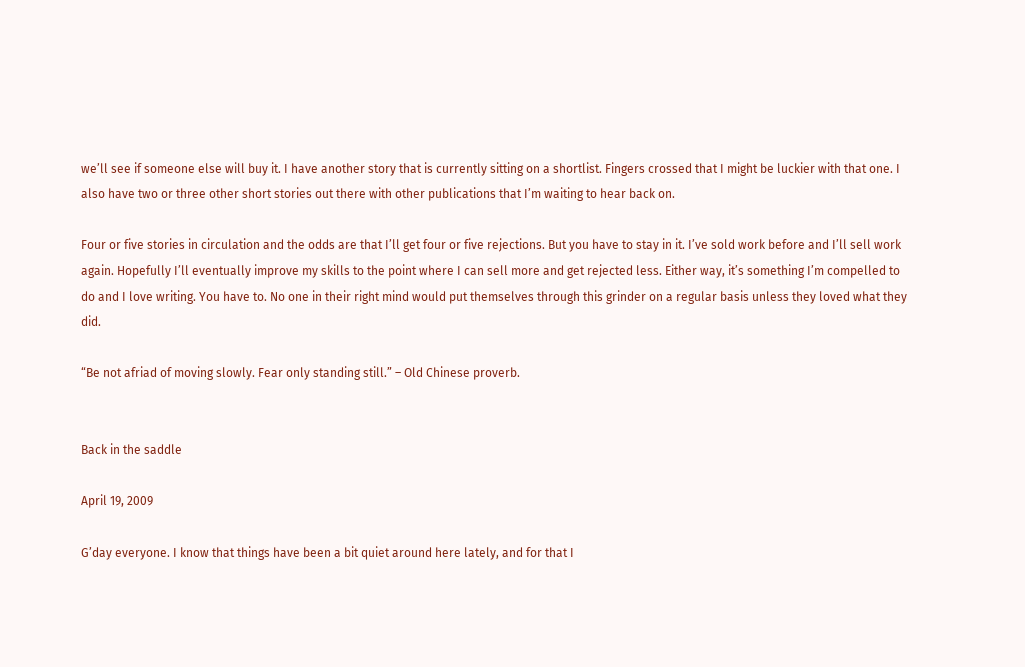we’ll see if someone else will buy it. I have another story that is currently sitting on a shortlist. Fingers crossed that I might be luckier with that one. I also have two or three other short stories out there with other publications that I’m waiting to hear back on.

Four or five stories in circulation and the odds are that I’ll get four or five rejections. But you have to stay in it. I’ve sold work before and I’ll sell work again. Hopefully I’ll eventually improve my skills to the point where I can sell more and get rejected less. Either way, it’s something I’m compelled to do and I love writing. You have to. No one in their right mind would put themselves through this grinder on a regular basis unless they loved what they did.

“Be not afriad of moving slowly. Fear only standing still.” – Old Chinese proverb.


Back in the saddle

April 19, 2009

G’day everyone. I know that things have been a bit quiet around here lately, and for that I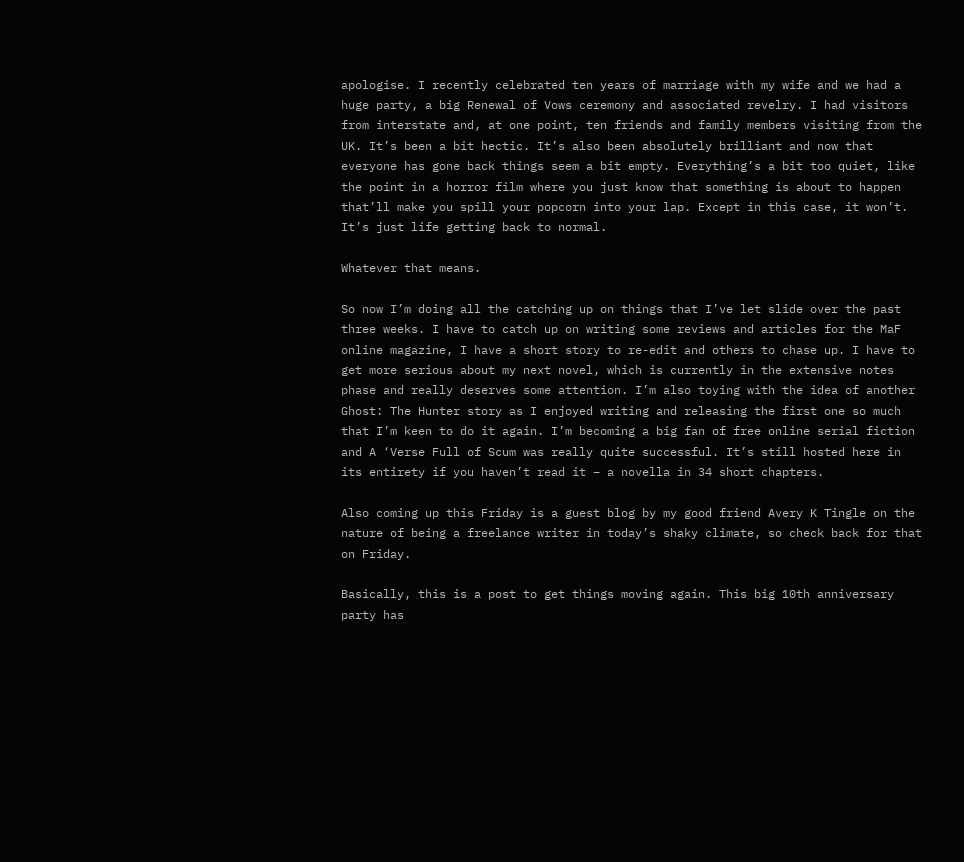apologise. I recently celebrated ten years of marriage with my wife and we had a huge party, a big Renewal of Vows ceremony and associated revelry. I had visitors from interstate and, at one point, ten friends and family members visiting from the UK. It’s been a bit hectic. It’s also been absolutely brilliant and now that everyone has gone back things seem a bit empty. Everything’s a bit too quiet, like the point in a horror film where you just know that something is about to happen that’ll make you spill your popcorn into your lap. Except in this case, it won’t. It’s just life getting back to normal.

Whatever that means.

So now I’m doing all the catching up on things that I’ve let slide over the past three weeks. I have to catch up on writing some reviews and articles for the MaF online magazine, I have a short story to re-edit and others to chase up. I have to get more serious about my next novel, which is currently in the extensive notes phase and really deserves some attention. I’m also toying with the idea of another Ghost: The Hunter story as I enjoyed writing and releasing the first one so much that I’m keen to do it again. I’m becoming a big fan of free online serial fiction and A ‘Verse Full of Scum was really quite successful. It’s still hosted here in its entirety if you haven’t read it – a novella in 34 short chapters.

Also coming up this Friday is a guest blog by my good friend Avery K Tingle on the nature of being a freelance writer in today’s shaky climate, so check back for that on Friday.

Basically, this is a post to get things moving again. This big 10th anniversary party has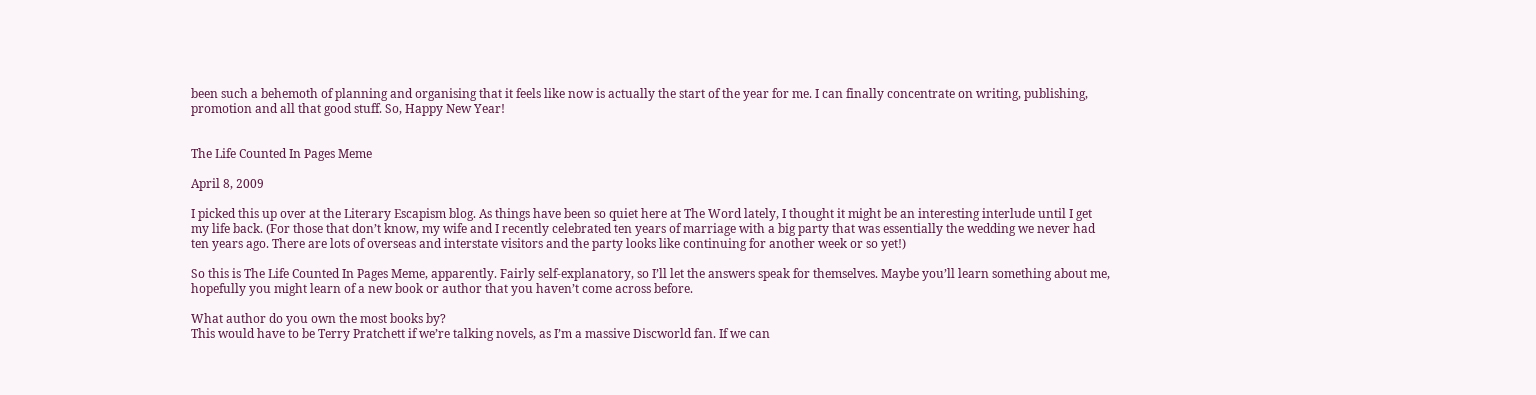been such a behemoth of planning and organising that it feels like now is actually the start of the year for me. I can finally concentrate on writing, publishing, promotion and all that good stuff. So, Happy New Year!


The Life Counted In Pages Meme

April 8, 2009

I picked this up over at the Literary Escapism blog. As things have been so quiet here at The Word lately, I thought it might be an interesting interlude until I get my life back. (For those that don’t know, my wife and I recently celebrated ten years of marriage with a big party that was essentially the wedding we never had ten years ago. There are lots of overseas and interstate visitors and the party looks like continuing for another week or so yet!)

So this is The Life Counted In Pages Meme, apparently. Fairly self-explanatory, so I’ll let the answers speak for themselves. Maybe you’ll learn something about me, hopefully you might learn of a new book or author that you haven’t come across before.

What author do you own the most books by?
This would have to be Terry Pratchett if we’re talking novels, as I’m a massive Discworld fan. If we can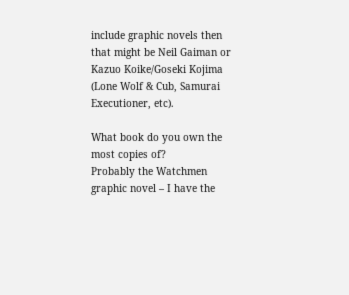include graphic novels then that might be Neil Gaiman or Kazuo Koike/Goseki Kojima (Lone Wolf & Cub, Samurai Executioner, etc).

What book do you own the most copies of?
Probably the Watchmen graphic novel – I have the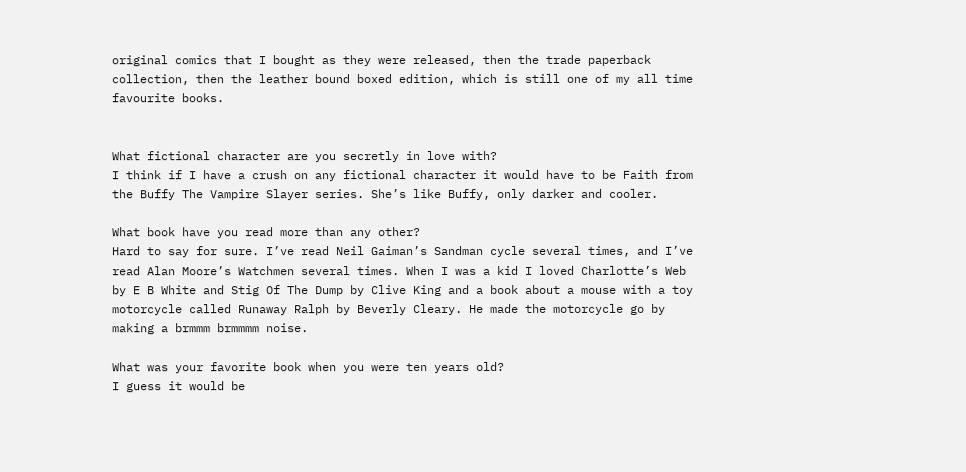original comics that I bought as they were released, then the trade paperback collection, then the leather bound boxed edition, which is still one of my all time favourite books.


What fictional character are you secretly in love with?
I think if I have a crush on any fictional character it would have to be Faith from the Buffy The Vampire Slayer series. She’s like Buffy, only darker and cooler.

What book have you read more than any other?
Hard to say for sure. I’ve read Neil Gaiman’s Sandman cycle several times, and I’ve read Alan Moore’s Watchmen several times. When I was a kid I loved Charlotte’s Web by E B White and Stig Of The Dump by Clive King and a book about a mouse with a toy motorcycle called Runaway Ralph by Beverly Cleary. He made the motorcycle go by making a brmmm brmmmm noise.

What was your favorite book when you were ten years old?
I guess it would be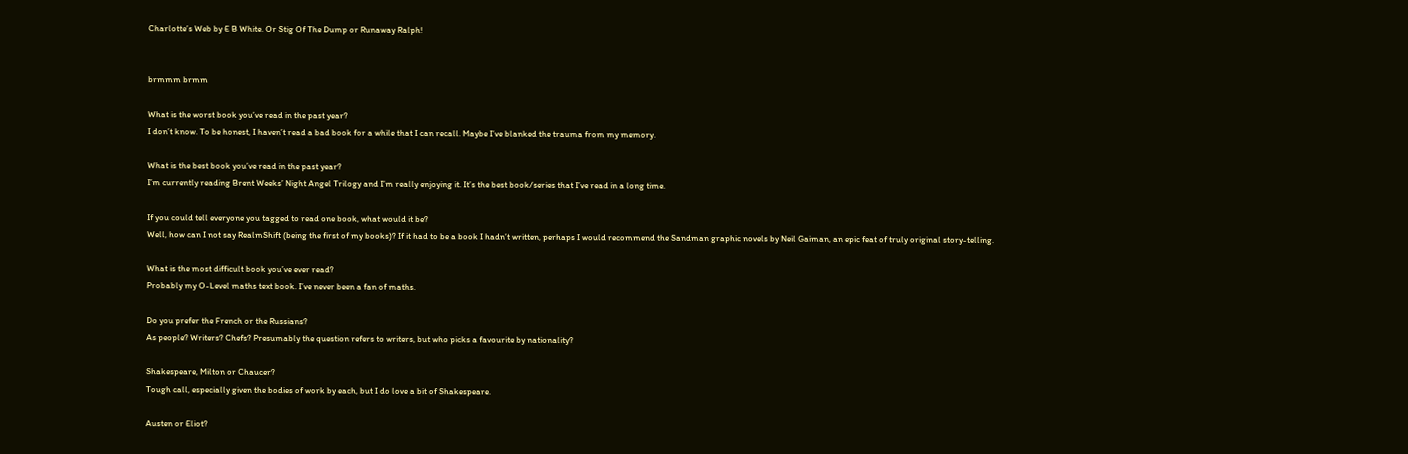Charlotte’s Web by E B White. Or Stig Of The Dump or Runaway Ralph!


brmmm brmm

What is the worst book you’ve read in the past year?
I don’t know. To be honest, I haven’t read a bad book for a while that I can recall. Maybe I’ve blanked the trauma from my memory.

What is the best book you’ve read in the past year?
I’m currently reading Brent Weeks’ Night Angel Trilogy and I’m really enjoying it. It’s the best book/series that I’ve read in a long time.

If you could tell everyone you tagged to read one book, what would it be?
Well, how can I not say RealmShift (being the first of my books)? If it had to be a book I hadn’t written, perhaps I would recommend the Sandman graphic novels by Neil Gaiman, an epic feat of truly original story-telling.

What is the most difficult book you’ve ever read?
Probably my O-Level maths text book. I’ve never been a fan of maths.

Do you prefer the French or the Russians?
As people? Writers? Chefs? Presumably the question refers to writers, but who picks a favourite by nationality?

Shakespeare, Milton or Chaucer?
Tough call, especially given the bodies of work by each, but I do love a bit of Shakespeare.

Austen or Eliot?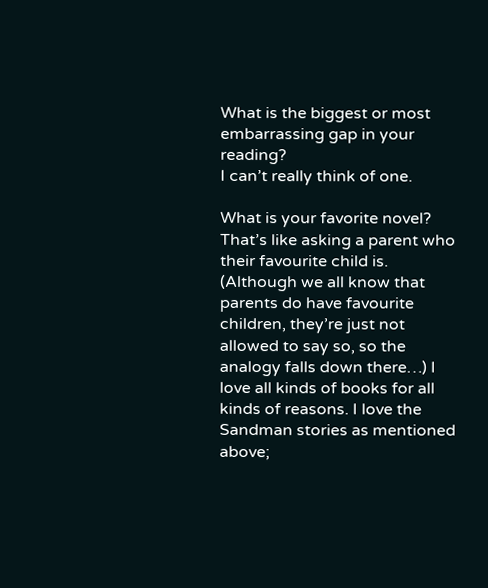What is the biggest or most embarrassing gap in your reading?
I can’t really think of one.

What is your favorite novel?
That’s like asking a parent who their favourite child is. (Although we all know that parents do have favourite children, they’re just not allowed to say so, so the analogy falls down there…) I love all kinds of books for all kinds of reasons. I love the Sandman stories as mentioned above;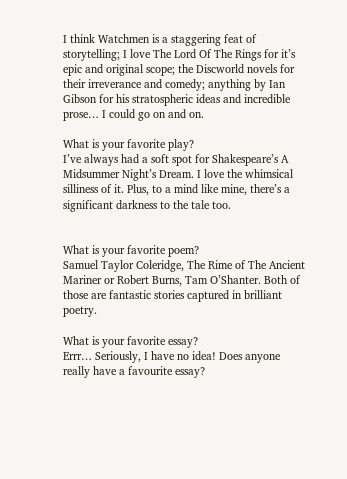I think Watchmen is a staggering feat of storytelling; I love The Lord Of The Rings for it’s epic and original scope; the Discworld novels for their irreverance and comedy; anything by Ian Gibson for his stratospheric ideas and incredible prose… I could go on and on.

What is your favorite play?
I’ve always had a soft spot for Shakespeare’s A Midsummer Night’s Dream. I love the whimsical silliness of it. Plus, to a mind like mine, there’s a significant darkness to the tale too.


What is your favorite poem?
Samuel Taylor Coleridge, The Rime of The Ancient Mariner or Robert Burns, Tam O’Shanter. Both of those are fantastic stories captured in brilliant poetry.

What is your favorite essay?
Errr… Seriously, I have no idea! Does anyone really have a favourite essay?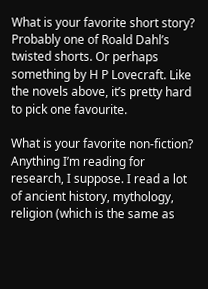What is your favorite short story?
Probably one of Roald Dahl’s twisted shorts. Or perhaps something by H P Lovecraft. Like the novels above, it’s pretty hard to pick one favourite.

What is your favorite non-fiction?
Anything I’m reading for research, I suppose. I read a lot of ancient history, mythology, religion (which is the same as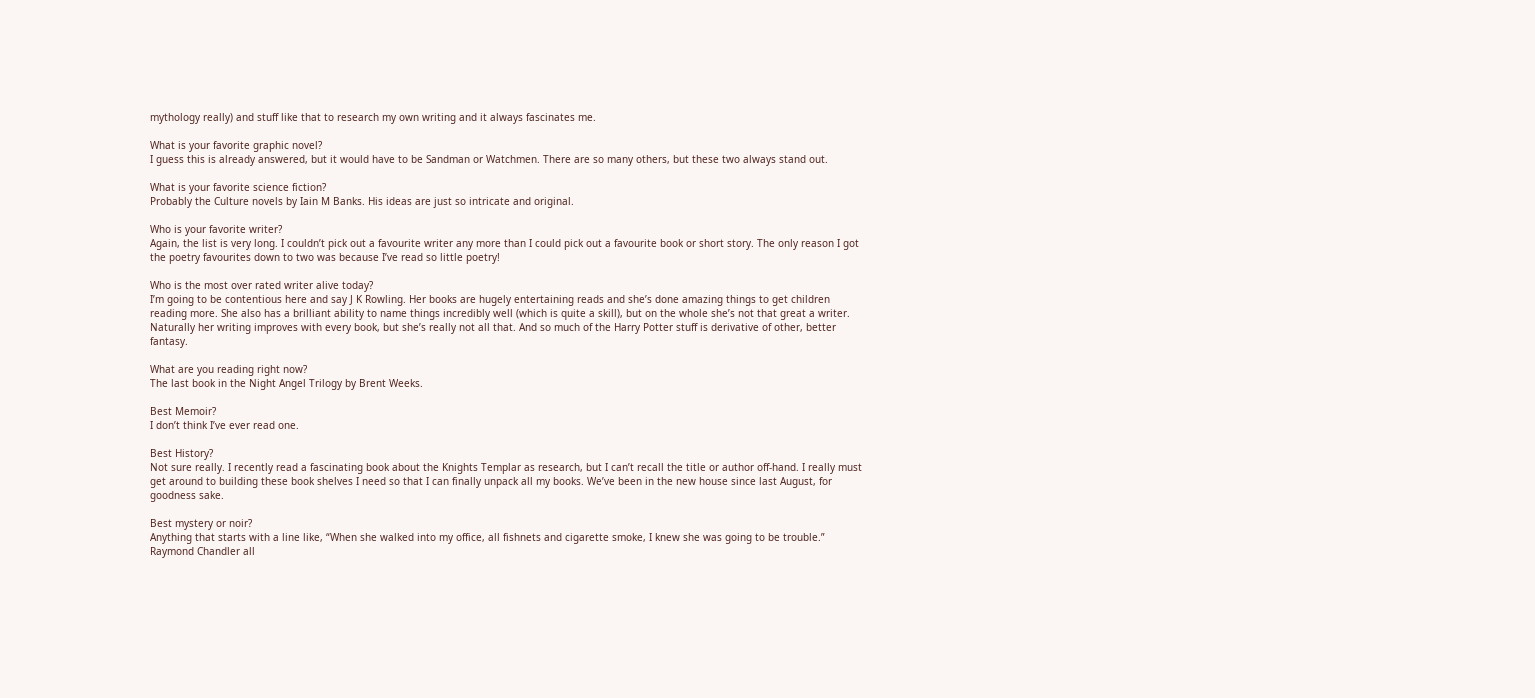mythology really) and stuff like that to research my own writing and it always fascinates me.

What is your favorite graphic novel?
I guess this is already answered, but it would have to be Sandman or Watchmen. There are so many others, but these two always stand out.

What is your favorite science fiction?
Probably the Culture novels by Iain M Banks. His ideas are just so intricate and original.

Who is your favorite writer?
Again, the list is very long. I couldn’t pick out a favourite writer any more than I could pick out a favourite book or short story. The only reason I got the poetry favourites down to two was because I’ve read so little poetry!

Who is the most over rated writer alive today?
I’m going to be contentious here and say J K Rowling. Her books are hugely entertaining reads and she’s done amazing things to get children reading more. She also has a brilliant ability to name things incredibly well (which is quite a skill), but on the whole she’s not that great a writer. Naturally her writing improves with every book, but she’s really not all that. And so much of the Harry Potter stuff is derivative of other, better fantasy.

What are you reading right now?
The last book in the Night Angel Trilogy by Brent Weeks.

Best Memoir?
I don’t think I’ve ever read one.

Best History?
Not sure really. I recently read a fascinating book about the Knights Templar as research, but I can’t recall the title or author off-hand. I really must get around to building these book shelves I need so that I can finally unpack all my books. We’ve been in the new house since last August, for goodness sake.

Best mystery or noir?
Anything that starts with a line like, “When she walked into my office, all fishnets and cigarette smoke, I knew she was going to be trouble.” Raymond Chandler all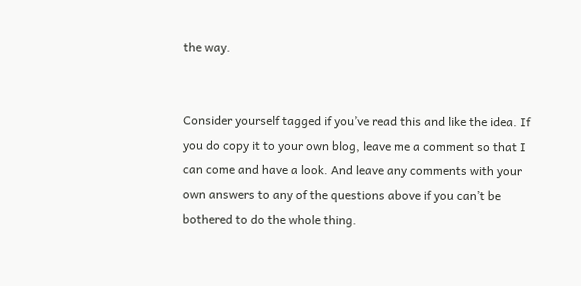the way.


Consider yourself tagged if you’ve read this and like the idea. If you do copy it to your own blog, leave me a comment so that I can come and have a look. And leave any comments with your own answers to any of the questions above if you can’t be bothered to do the whole thing.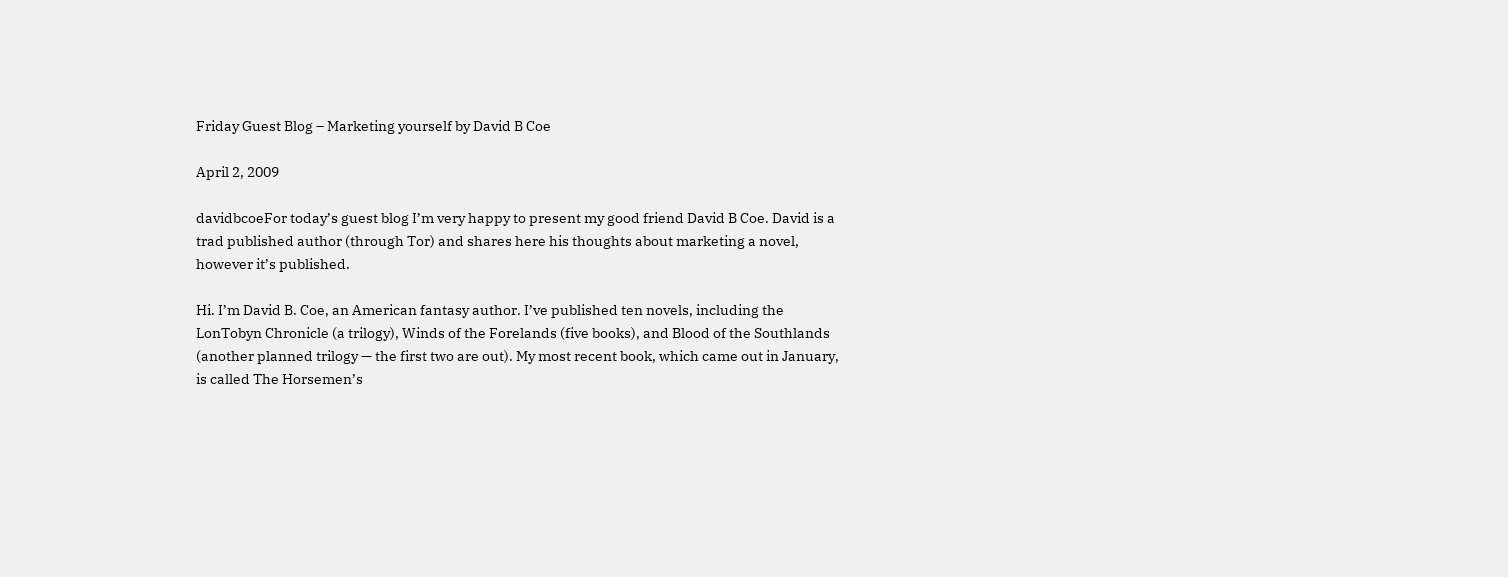Friday Guest Blog – Marketing yourself by David B Coe

April 2, 2009

davidbcoeFor today’s guest blog I’m very happy to present my good friend David B Coe. David is a trad published author (through Tor) and shares here his thoughts about marketing a novel, however it’s published.

Hi. I’m David B. Coe, an American fantasy author. I’ve published ten novels, including the LonTobyn Chronicle (a trilogy), Winds of the Forelands (five books), and Blood of the Southlands (another planned trilogy — the first two are out). My most recent book, which came out in January, is called The Horsemen’s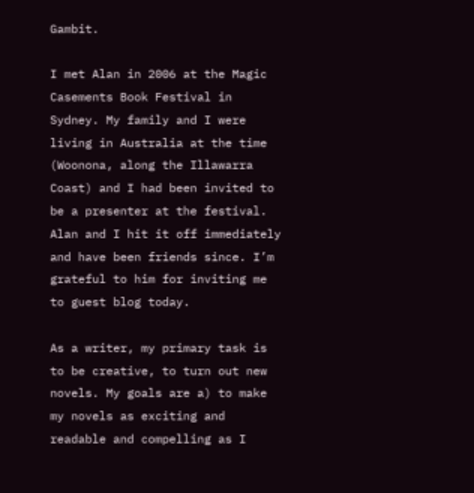Gambit.

I met Alan in 2006 at the Magic Casements Book Festival in Sydney. My family and I were living in Australia at the time (Woonona, along the Illawarra Coast) and I had been invited to be a presenter at the festival. Alan and I hit it off immediately and have been friends since. I’m grateful to him for inviting me to guest blog today.

As a writer, my primary task is to be creative, to turn out new novels. My goals are a) to make my novels as exciting and readable and compelling as I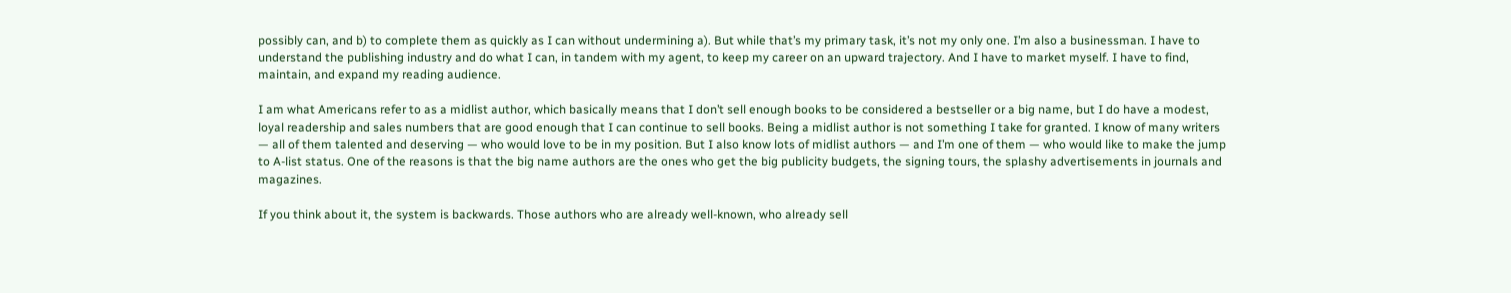possibly can, and b) to complete them as quickly as I can without undermining a). But while that’s my primary task, it’s not my only one. I’m also a businessman. I have to understand the publishing industry and do what I can, in tandem with my agent, to keep my career on an upward trajectory. And I have to market myself. I have to find, maintain, and expand my reading audience.

I am what Americans refer to as a midlist author, which basically means that I don’t sell enough books to be considered a bestseller or a big name, but I do have a modest, loyal readership and sales numbers that are good enough that I can continue to sell books. Being a midlist author is not something I take for granted. I know of many writers — all of them talented and deserving — who would love to be in my position. But I also know lots of midlist authors — and I’m one of them — who would like to make the jump to A-list status. One of the reasons is that the big name authors are the ones who get the big publicity budgets, the signing tours, the splashy advertisements in journals and magazines.

If you think about it, the system is backwards. Those authors who are already well-known, who already sell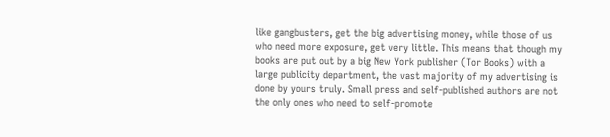like gangbusters, get the big advertising money, while those of us who need more exposure, get very little. This means that though my books are put out by a big New York publisher (Tor Books) with a large publicity department, the vast majority of my advertising is done by yours truly. Small press and self-published authors are not the only ones who need to self-promote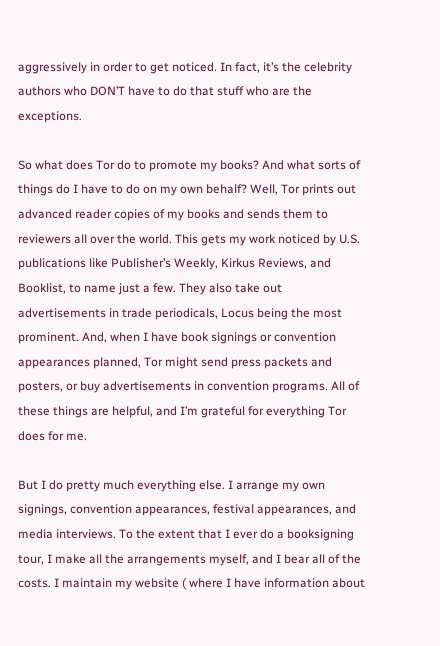aggressively in order to get noticed. In fact, it’s the celebrity authors who DON’T have to do that stuff who are the exceptions.

So what does Tor do to promote my books? And what sorts of things do I have to do on my own behalf? Well, Tor prints out advanced reader copies of my books and sends them to reviewers all over the world. This gets my work noticed by U.S. publications like Publisher’s Weekly, Kirkus Reviews, and Booklist, to name just a few. They also take out advertisements in trade periodicals, Locus being the most prominent. And, when I have book signings or convention appearances planned, Tor might send press packets and posters, or buy advertisements in convention programs. All of these things are helpful, and I’m grateful for everything Tor does for me.

But I do pretty much everything else. I arrange my own signings, convention appearances, festival appearances, and media interviews. To the extent that I ever do a booksigning tour, I make all the arrangements myself, and I bear all of the costs. I maintain my website ( where I have information about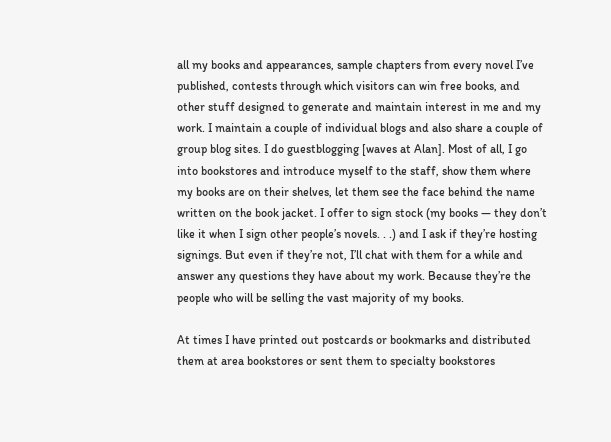all my books and appearances, sample chapters from every novel I’ve published, contests through which visitors can win free books, and other stuff designed to generate and maintain interest in me and my work. I maintain a couple of individual blogs and also share a couple of group blog sites. I do guestblogging [waves at Alan]. Most of all, I go into bookstores and introduce myself to the staff, show them where my books are on their shelves, let them see the face behind the name written on the book jacket. I offer to sign stock (my books — they don’t like it when I sign other people’s novels. . .) and I ask if they’re hosting signings. But even if they’re not, I’ll chat with them for a while and answer any questions they have about my work. Because they’re the people who will be selling the vast majority of my books.

At times I have printed out postcards or bookmarks and distributed them at area bookstores or sent them to specialty bookstores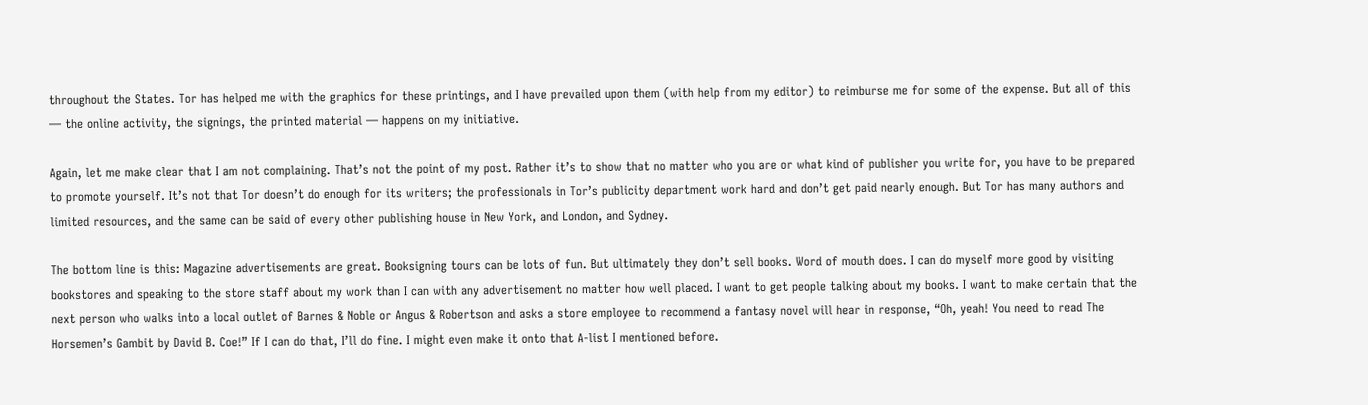throughout the States. Tor has helped me with the graphics for these printings, and I have prevailed upon them (with help from my editor) to reimburse me for some of the expense. But all of this — the online activity, the signings, the printed material — happens on my initiative.

Again, let me make clear that I am not complaining. That’s not the point of my post. Rather it’s to show that no matter who you are or what kind of publisher you write for, you have to be prepared to promote yourself. It’s not that Tor doesn’t do enough for its writers; the professionals in Tor’s publicity department work hard and don’t get paid nearly enough. But Tor has many authors and limited resources, and the same can be said of every other publishing house in New York, and London, and Sydney.

The bottom line is this: Magazine advertisements are great. Booksigning tours can be lots of fun. But ultimately they don’t sell books. Word of mouth does. I can do myself more good by visiting bookstores and speaking to the store staff about my work than I can with any advertisement no matter how well placed. I want to get people talking about my books. I want to make certain that the next person who walks into a local outlet of Barnes & Noble or Angus & Robertson and asks a store employee to recommend a fantasy novel will hear in response, “Oh, yeah! You need to read The Horsemen’s Gambit by David B. Coe!” If I can do that, I’ll do fine. I might even make it onto that A-list I mentioned before.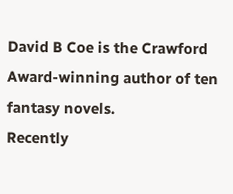David B Coe is the Crawford Award-winning author of ten fantasy novels.
Recently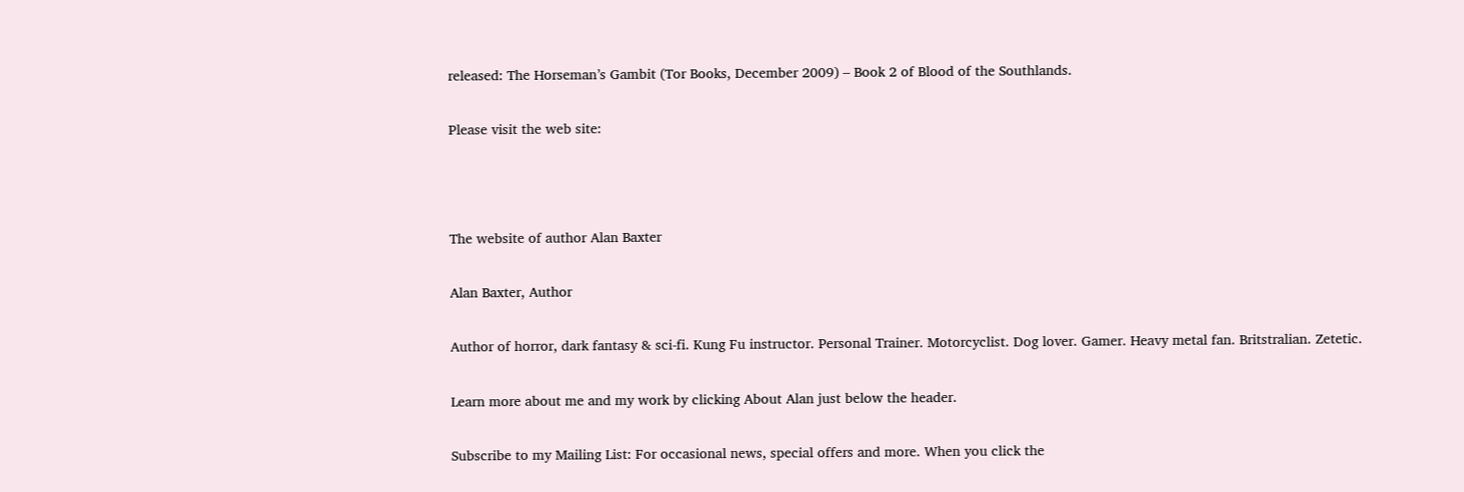released: The Horseman’s Gambit (Tor Books, December 2009) – Book 2 of Blood of the Southlands.

Please visit the web site:



The website of author Alan Baxter

Alan Baxter, Author

Author of horror, dark fantasy & sci-fi. Kung Fu instructor. Personal Trainer. Motorcyclist. Dog lover. Gamer. Heavy metal fan. Britstralian. Zetetic.

Learn more about me and my work by clicking About Alan just below the header.

Subscribe to my Mailing List: For occasional news, special offers and more. When you click the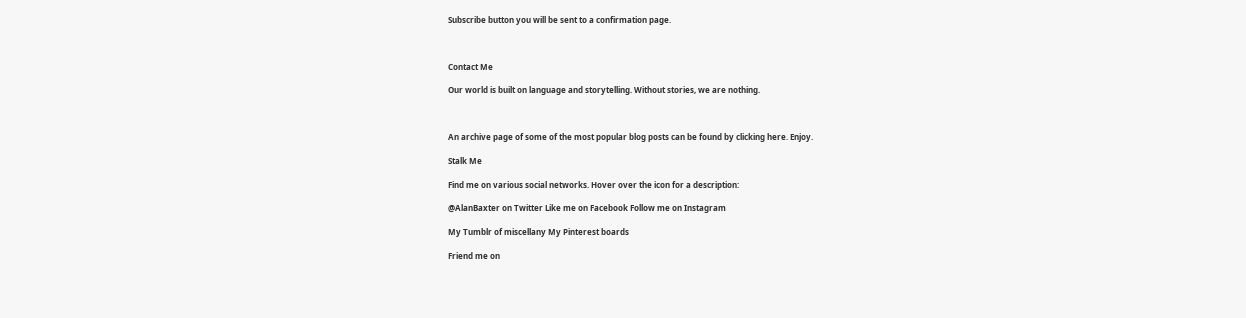Subscribe button you will be sent to a confirmation page.



Contact Me

Our world is built on language and storytelling. Without stories, we are nothing.



An archive page of some of the most popular blog posts can be found by clicking here. Enjoy.

Stalk Me

Find me on various social networks. Hover over the icon for a description:

@AlanBaxter on Twitter Like me on Facebook Follow me on Instagram

My Tumblr of miscellany My Pinterest boards

Friend me on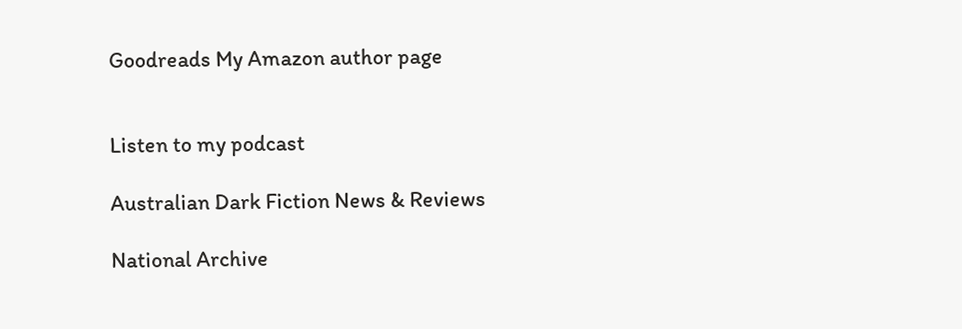Goodreads My Amazon author page


Listen to my podcast

Australian Dark Fiction News & Reviews

National Archive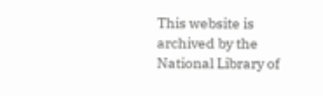This website is archived by the National Library of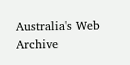Australia's Web Archive